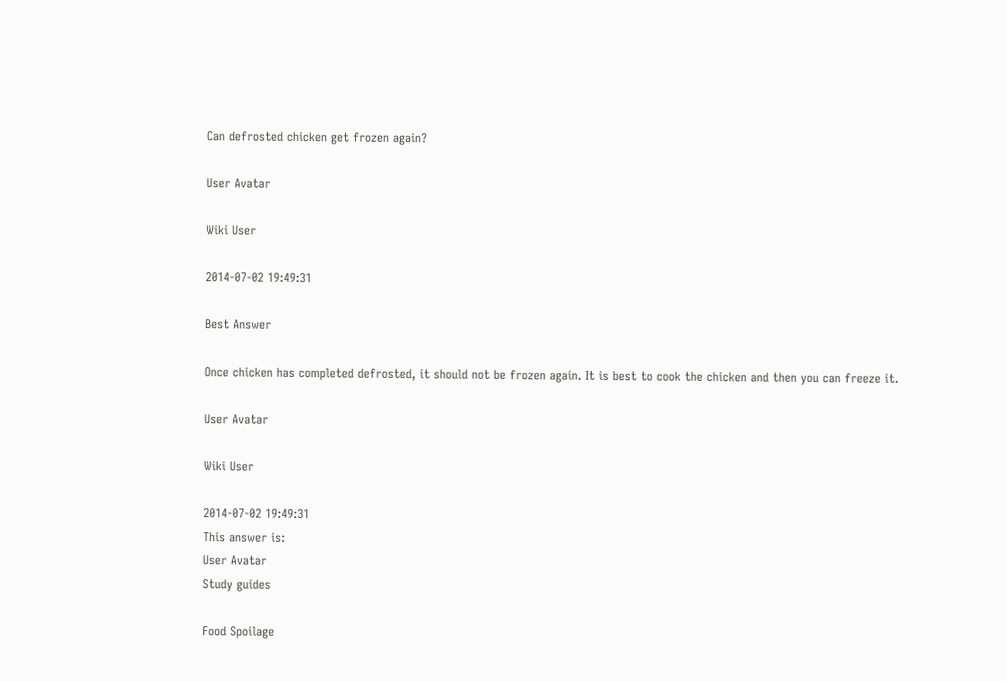Can defrosted chicken get frozen again?

User Avatar

Wiki User

2014-07-02 19:49:31

Best Answer

Once chicken has completed defrosted, it should not be frozen again. It is best to cook the chicken and then you can freeze it.

User Avatar

Wiki User

2014-07-02 19:49:31
This answer is:
User Avatar
Study guides

Food Spoilage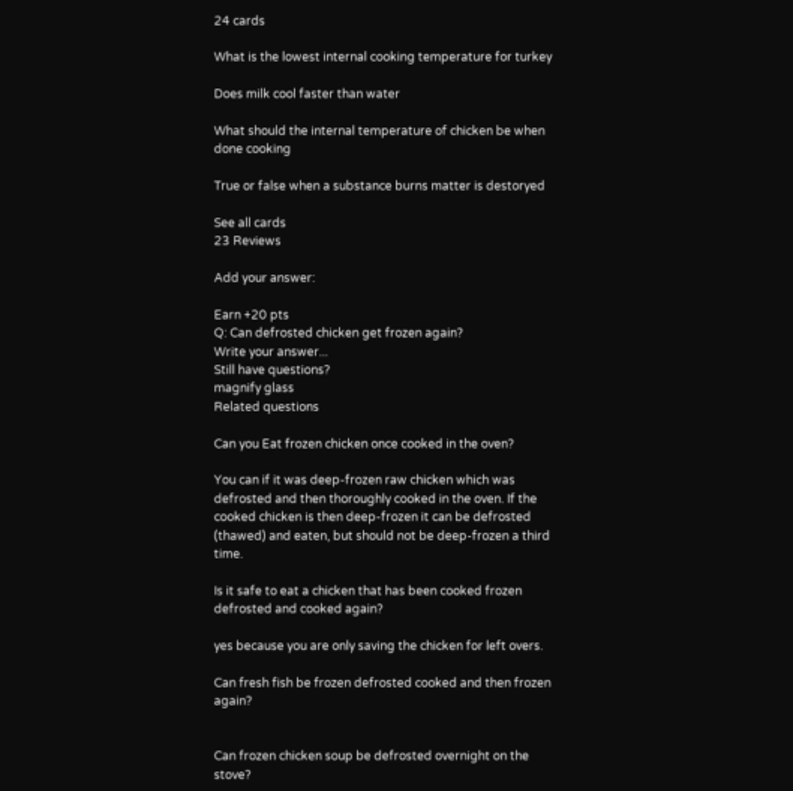24 cards

What is the lowest internal cooking temperature for turkey

Does milk cool faster than water

What should the internal temperature of chicken be when done cooking

True or false when a substance burns matter is destoryed

See all cards
23 Reviews

Add your answer:

Earn +20 pts
Q: Can defrosted chicken get frozen again?
Write your answer...
Still have questions?
magnify glass
Related questions

Can you Eat frozen chicken once cooked in the oven?

You can if it was deep-frozen raw chicken which was defrosted and then thoroughly cooked in the oven. If the cooked chicken is then deep-frozen it can be defrosted (thawed) and eaten, but should not be deep-frozen a third time.

Is it safe to eat a chicken that has been cooked frozen defrosted and cooked again?

yes because you are only saving the chicken for left overs.

Can fresh fish be frozen defrosted cooked and then frozen again?


Can frozen chicken soup be defrosted overnight on the stove?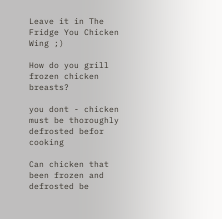Leave it in The Fridge You Chicken Wing ;)

How do you grill frozen chicken breasts?

you dont - chicken must be thoroughly defrosted befor cooking

Can chicken that been frozen and defrosted be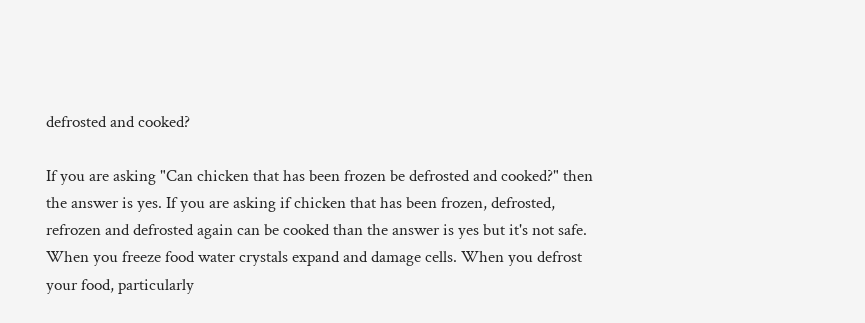defrosted and cooked?

If you are asking "Can chicken that has been frozen be defrosted and cooked?" then the answer is yes. If you are asking if chicken that has been frozen, defrosted, refrozen and defrosted again can be cooked than the answer is yes but it's not safe. When you freeze food water crystals expand and damage cells. When you defrost your food, particularly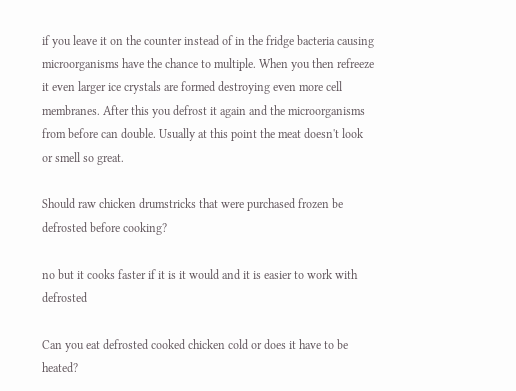if you leave it on the counter instead of in the fridge bacteria causing microorganisms have the chance to multiple. When you then refreeze it even larger ice crystals are formed destroying even more cell membranes. After this you defrost it again and the microorganisms from before can double. Usually at this point the meat doesn't look or smell so great.

Should raw chicken drumstricks that were purchased frozen be defrosted before cooking?

no but it cooks faster if it is it would and it is easier to work with defrosted

Can you eat defrosted cooked chicken cold or does it have to be heated?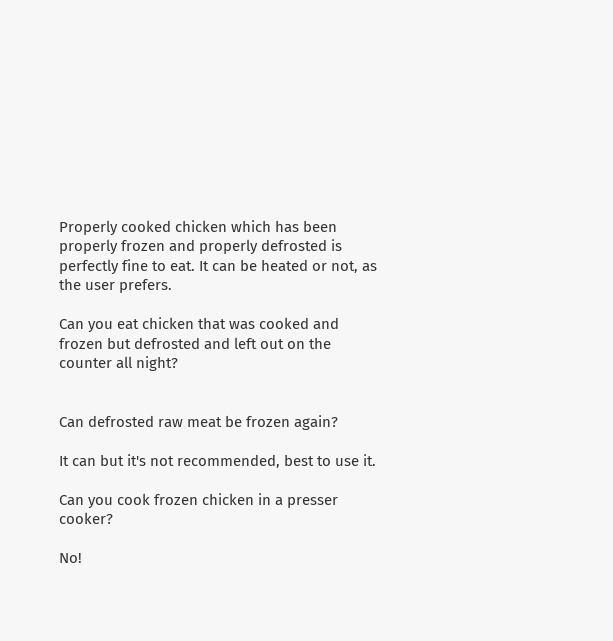Properly cooked chicken which has been properly frozen and properly defrosted is perfectly fine to eat. It can be heated or not, as the user prefers.

Can you eat chicken that was cooked and frozen but defrosted and left out on the counter all night?


Can defrosted raw meat be frozen again?

It can but it's not recommended, best to use it.

Can you cook frozen chicken in a presser cooker?

No!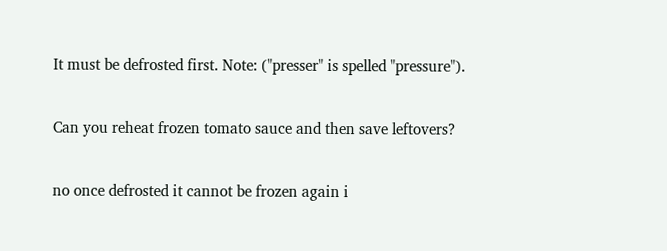It must be defrosted first. Note: ("presser" is spelled "pressure").

Can you reheat frozen tomato sauce and then save leftovers?

no once defrosted it cannot be frozen again i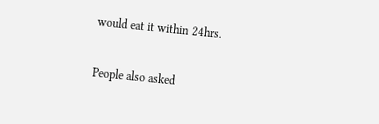would eat it within 24hrs.

People also asked